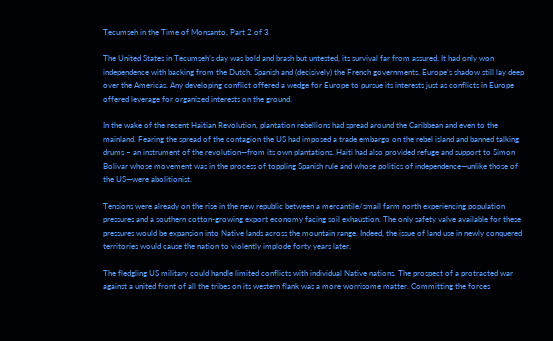Tecumseh in the Time of Monsanto, Part 2 of 3

The United States in Tecumseh’s day was bold and brash but untested, its survival far from assured. It had only won independence with backing from the Dutch, Spanish and (decisively) the French governments. Europe’s shadow still lay deep over the Americas. Any developing conflict offered a wedge for Europe to pursue its interests just as conflicts in Europe offered leverage for organized interests on the ground.

In the wake of the recent Haitian Revolution, plantation rebellions had spread around the Caribbean and even to the mainland. Fearing the spread of the contagion the US had imposed a trade embargo on the rebel island and banned talking drums – an instrument of the revolution—from its own plantations. Haiti had also provided refuge and support to Simon Bolivar whose movement was in the process of toppling Spanish rule and whose politics of independence—unlike those of the US—were abolitionist.

Tensions were already on the rise in the new republic between a mercantile/small farm north experiencing population pressures and a southern cotton-growing export economy facing soil exhaustion. The only safety valve available for these pressures would be expansion into Native lands across the mountain range. Indeed, the issue of land use in newly conquered territories would cause the nation to violently implode forty years later.

The fledgling US military could handle limited conflicts with individual Native nations. The prospect of a protracted war against a united front of all the tribes on its western flank was a more worrisome matter. Committing the forces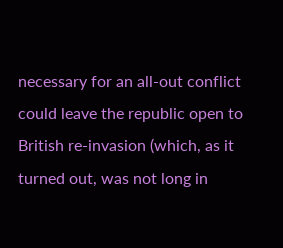necessary for an all-out conflict could leave the republic open to British re-invasion (which, as it turned out, was not long in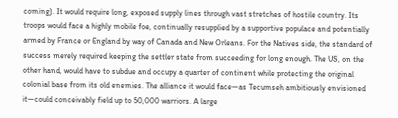coming). It would require long, exposed supply lines through vast stretches of hostile country. Its troops would face a highly mobile foe, continually resupplied by a supportive populace and potentially armed by France or England by way of Canada and New Orleans. For the Natives side, the standard of success merely required keeping the settler state from succeeding for long enough. The US, on the other hand, would have to subdue and occupy a quarter of continent while protecting the original colonial base from its old enemies. The alliance it would face—as Tecumseh ambitiously envisioned it—could conceivably field up to 50,000 warriors. A large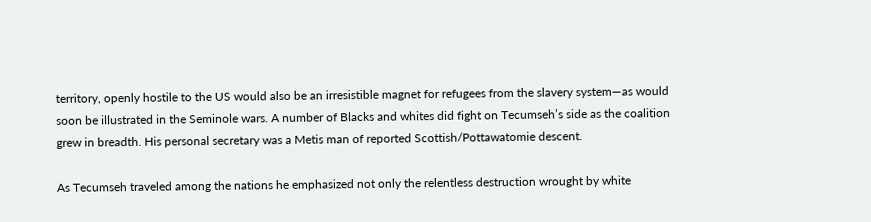territory, openly hostile to the US would also be an irresistible magnet for refugees from the slavery system—as would soon be illustrated in the Seminole wars. A number of Blacks and whites did fight on Tecumseh’s side as the coalition grew in breadth. His personal secretary was a Metis man of reported Scottish/Pottawatomie descent.

As Tecumseh traveled among the nations he emphasized not only the relentless destruction wrought by white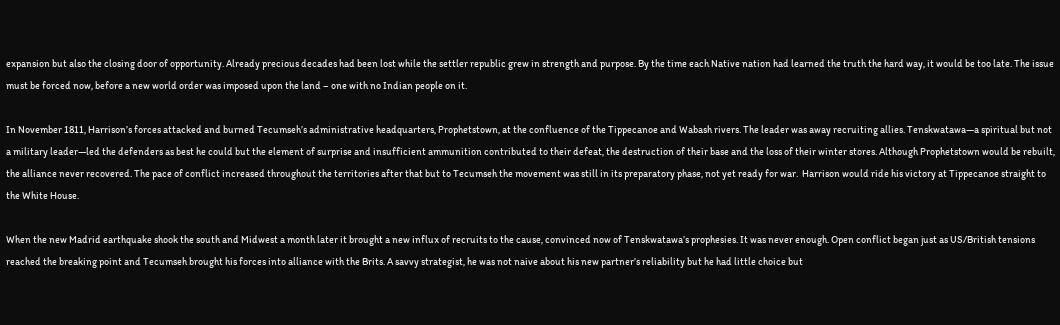expansion but also the closing door of opportunity. Already precious decades had been lost while the settler republic grew in strength and purpose. By the time each Native nation had learned the truth the hard way, it would be too late. The issue must be forced now, before a new world order was imposed upon the land – one with no Indian people on it.

In November 1811, Harrison’s forces attacked and burned Tecumseh’s administrative headquarters, Prophetstown, at the confluence of the Tippecanoe and Wabash rivers. The leader was away recruiting allies. Tenskwatawa—a spiritual but not a military leader—led the defenders as best he could but the element of surprise and insufficient ammunition contributed to their defeat, the destruction of their base and the loss of their winter stores. Although Prophetstown would be rebuilt, the alliance never recovered. The pace of conflict increased throughout the territories after that but to Tecumseh the movement was still in its preparatory phase, not yet ready for war.  Harrison would ride his victory at Tippecanoe straight to the White House.

When the new Madrid earthquake shook the south and Midwest a month later it brought a new influx of recruits to the cause, convinced now of Tenskwatawa’s prophesies. It was never enough. Open conflict began just as US/British tensions reached the breaking point and Tecumseh brought his forces into alliance with the Brits. A savvy strategist, he was not naive about his new partner’s reliability but he had little choice but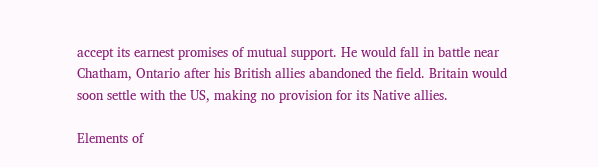accept its earnest promises of mutual support. He would fall in battle near Chatham, Ontario after his British allies abandoned the field. Britain would soon settle with the US, making no provision for its Native allies.

Elements of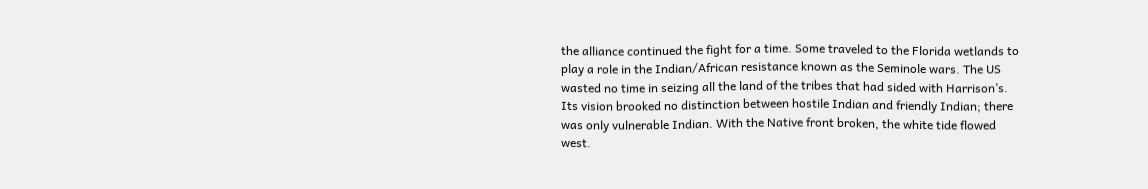the alliance continued the fight for a time. Some traveled to the Florida wetlands to play a role in the Indian/African resistance known as the Seminole wars. The US wasted no time in seizing all the land of the tribes that had sided with Harrison’s. Its vision brooked no distinction between hostile Indian and friendly Indian; there was only vulnerable Indian. With the Native front broken, the white tide flowed west.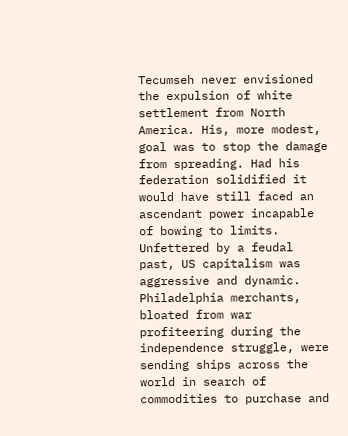Tecumseh never envisioned the expulsion of white settlement from North America. His, more modest, goal was to stop the damage from spreading. Had his federation solidified it would have still faced an ascendant power incapable of bowing to limits. Unfettered by a feudal past, US capitalism was aggressive and dynamic. Philadelphia merchants, bloated from war profiteering during the independence struggle, were sending ships across the world in search of commodities to purchase and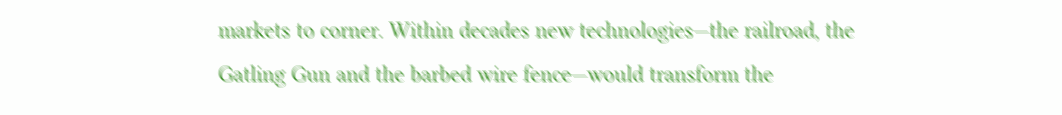markets to corner. Within decades new technologies—the railroad, the Gatling Gun and the barbed wire fence—would transform the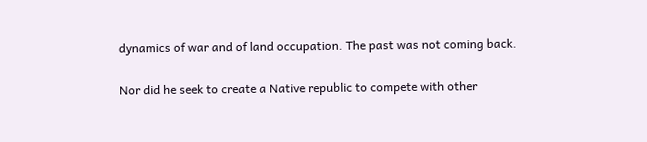dynamics of war and of land occupation. The past was not coming back.

Nor did he seek to create a Native republic to compete with other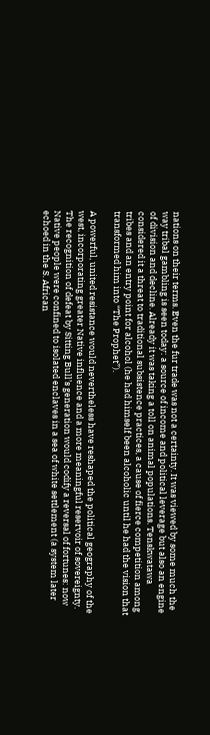nations on their terms. Even the fur trade was not a certainty. It was viewed by some much the way tribal gambling is seen today: a source of income and political leverage but also an engine of division and decline. Already it was taking a toll on animal populations. Tenskwatawa considered it a threat to traditional subsistence practices, a cause of fierce competition among tribes and an entry point for alcohol (he had himself been alcoholic until he had the vision that transformed him into “The Prophet”).

A powerful, united resistance would nevertheless have reshaped the political geography of the west, incorporating greater Native influence and a more meaningful reservoir of sovereignty. The recognition of defeat by Sitting Bull’s generation would codify a reversal of fortunes: now Native people were confined to isolated enclaves in a sea of white settlement (a system later echoed in the S. African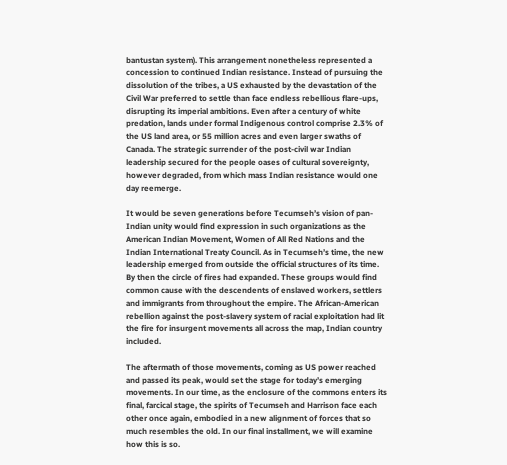bantustan system). This arrangement nonetheless represented a concession to continued Indian resistance. Instead of pursuing the dissolution of the tribes, a US exhausted by the devastation of the Civil War preferred to settle than face endless rebellious flare-ups, disrupting its imperial ambitions. Even after a century of white predation, lands under formal Indigenous control comprise 2.3% of the US land area, or 55 million acres and even larger swaths of Canada. The strategic surrender of the post-civil war Indian leadership secured for the people oases of cultural sovereignty, however degraded, from which mass Indian resistance would one day reemerge.

It would be seven generations before Tecumseh’s vision of pan-Indian unity would find expression in such organizations as the American Indian Movement, Women of All Red Nations and the Indian International Treaty Council. As in Tecumseh’s time, the new leadership emerged from outside the official structures of its time. By then the circle of fires had expanded. These groups would find common cause with the descendents of enslaved workers, settlers and immigrants from throughout the empire. The African-American rebellion against the post-slavery system of racial exploitation had lit the fire for insurgent movements all across the map, Indian country included.

The aftermath of those movements, coming as US power reached and passed its peak, would set the stage for today’s emerging movements. In our time, as the enclosure of the commons enters its final, farcical stage, the spirits of Tecumseh and Harrison face each other once again, embodied in a new alignment of forces that so much resembles the old. In our final installment, we will examine how this is so.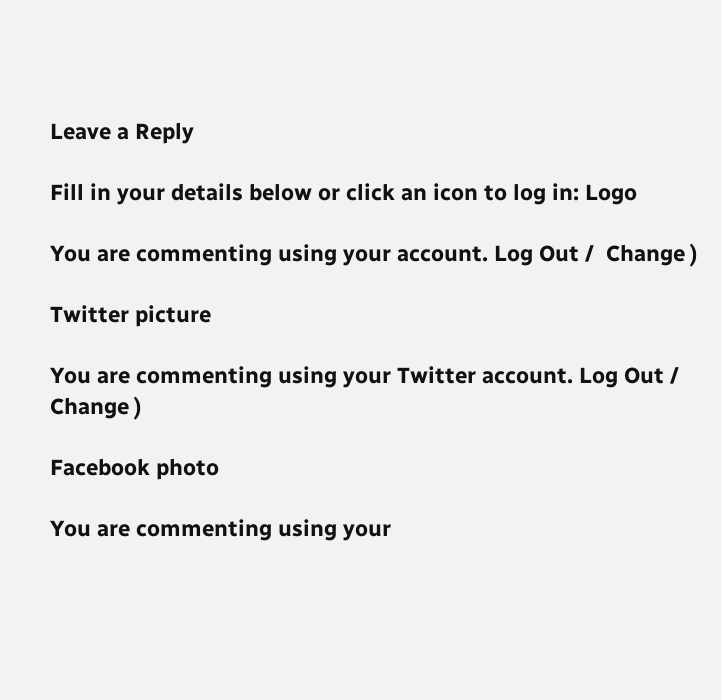Leave a Reply

Fill in your details below or click an icon to log in: Logo

You are commenting using your account. Log Out /  Change )

Twitter picture

You are commenting using your Twitter account. Log Out /  Change )

Facebook photo

You are commenting using your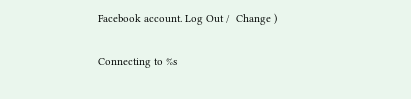Facebook account. Log Out /  Change )

Connecting to %s